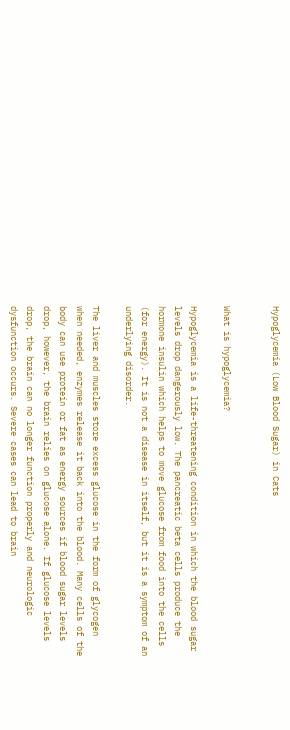Hypoglycemia (Low Blood Sugar) in Cats


What is hypoglycemia?

Hypoglycemia is a life-threatening condition in which the blood sugar levels drop dangerously low. The pancreatic beta cells produce the hormone insulin which helps to move glucose from food into the cells (for energy). It is not a disease in itself, but it is a symptom of an underlying disorder.

The liver and muscles store excess glucose in the form of glycogen when needed, enzymes release it back into the blood. Many cells of the body can use protein or fat as energy sources if blood sugar levels drop, however, the brain relies on glucose alone. If glucose levels drop, the brain can no longer function properly and neurologic dysfunction occurs. Severe cases can lead to brain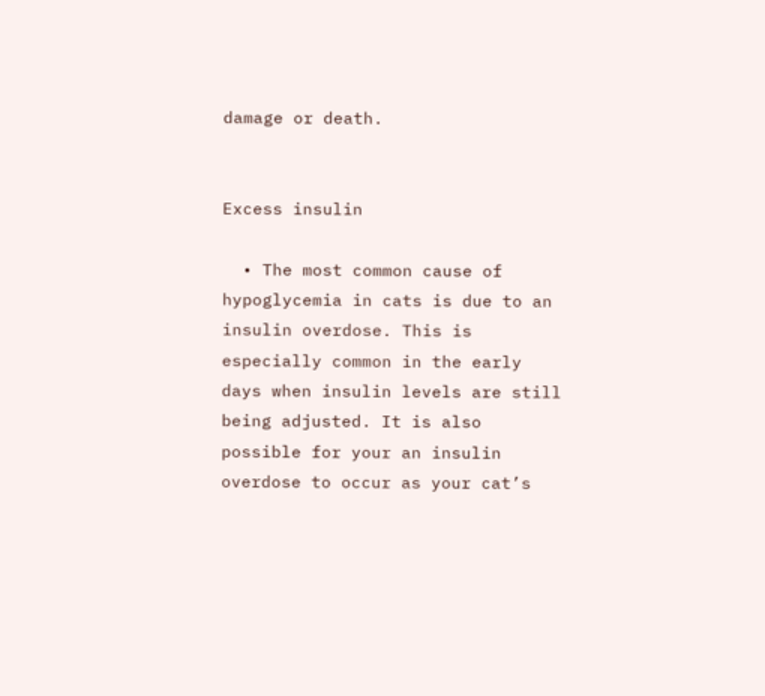damage or death.


Excess insulin

  • The most common cause of hypoglycemia in cats is due to an insulin overdose. This is especially common in the early days when insulin levels are still being adjusted. It is also possible for your an insulin overdose to occur as your cat’s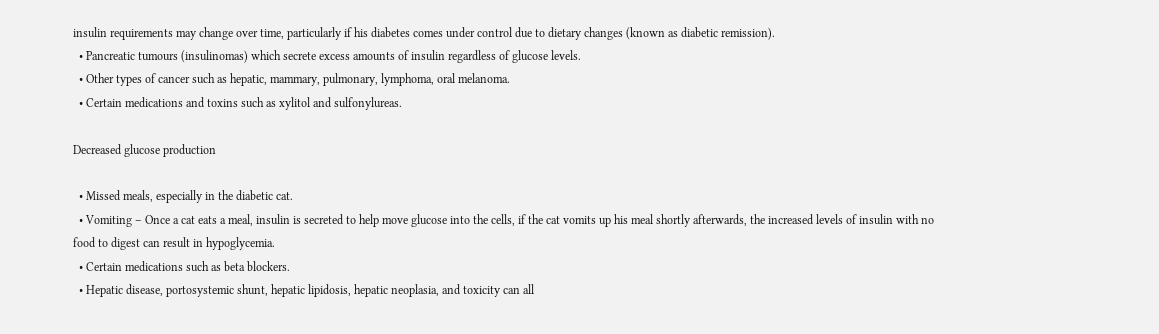insulin requirements may change over time, particularly if his diabetes comes under control due to dietary changes (known as diabetic remission).
  • Pancreatic tumours (insulinomas) which secrete excess amounts of insulin regardless of glucose levels.
  • Other types of cancer such as hepatic, mammary, pulmonary, lymphoma, oral melanoma.
  • Certain medications and toxins such as xylitol and sulfonylureas.

Decreased glucose production

  • Missed meals, especially in the diabetic cat.
  • Vomiting – Once a cat eats a meal, insulin is secreted to help move glucose into the cells, if the cat vomits up his meal shortly afterwards, the increased levels of insulin with no food to digest can result in hypoglycemia.
  • Certain medications such as beta blockers.
  • Hepatic disease, portosystemic shunt, hepatic lipidosis, hepatic neoplasia, and toxicity can all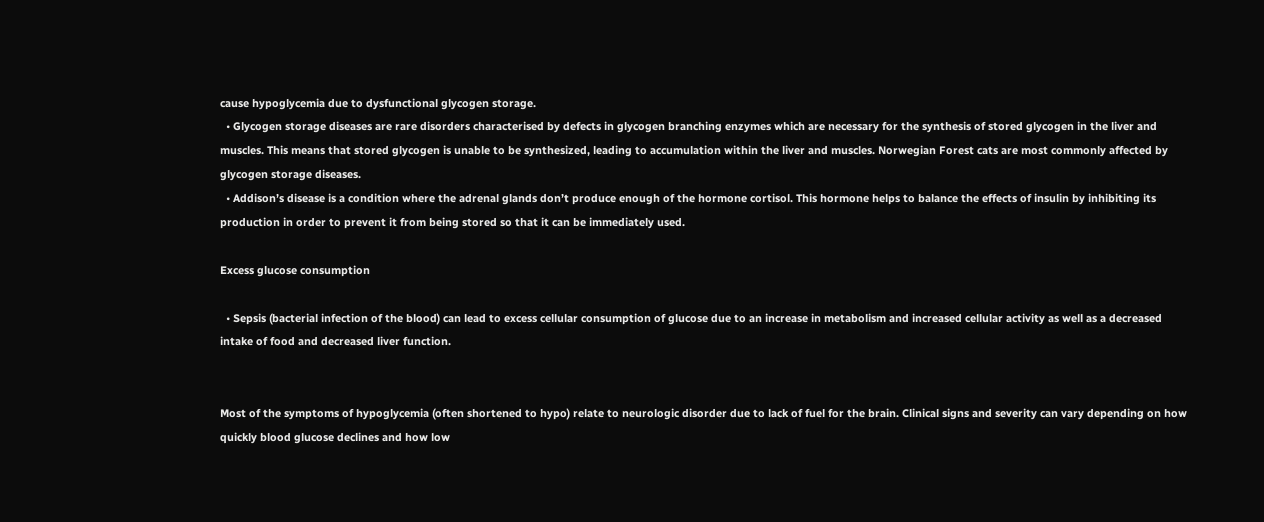cause hypoglycemia due to dysfunctional glycogen storage.
  • Glycogen storage diseases are rare disorders characterised by defects in glycogen branching enzymes which are necessary for the synthesis of stored glycogen in the liver and muscles. This means that stored glycogen is unable to be synthesized, leading to accumulation within the liver and muscles. Norwegian Forest cats are most commonly affected by glycogen storage diseases.
  • Addison’s disease is a condition where the adrenal glands don’t produce enough of the hormone cortisol. This hormone helps to balance the effects of insulin by inhibiting its production in order to prevent it from being stored so that it can be immediately used.

Excess glucose consumption

  • Sepsis (bacterial infection of the blood) can lead to excess cellular consumption of glucose due to an increase in metabolism and increased cellular activity as well as a decreased intake of food and decreased liver function.


Most of the symptoms of hypoglycemia (often shortened to hypo) relate to neurologic disorder due to lack of fuel for the brain. Clinical signs and severity can vary depending on how quickly blood glucose declines and how low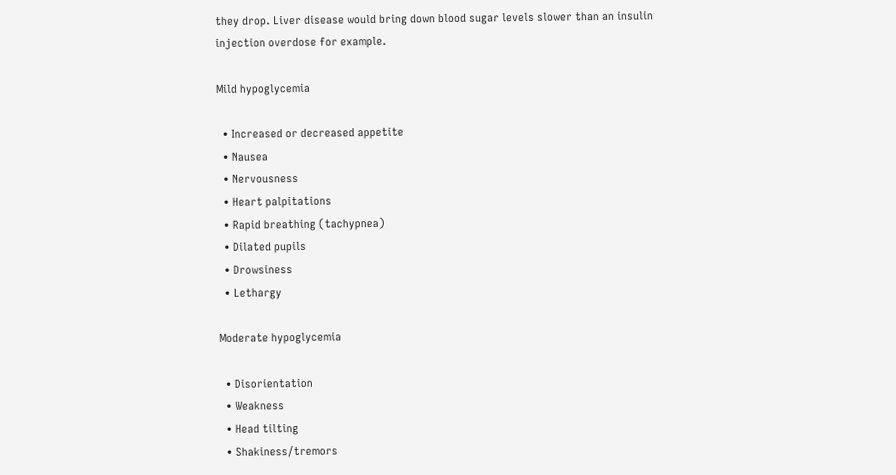they drop. Liver disease would bring down blood sugar levels slower than an insulin injection overdose for example.

Mild hypoglycemia

  • Increased or decreased appetite
  • Nausea
  • Nervousness
  • Heart palpitations
  • Rapid breathing (tachypnea)
  • Dilated pupils
  • Drowsiness
  • Lethargy

Moderate hypoglycemia

  • Disorientation
  • Weakness
  • Head tilting
  • Shakiness/tremors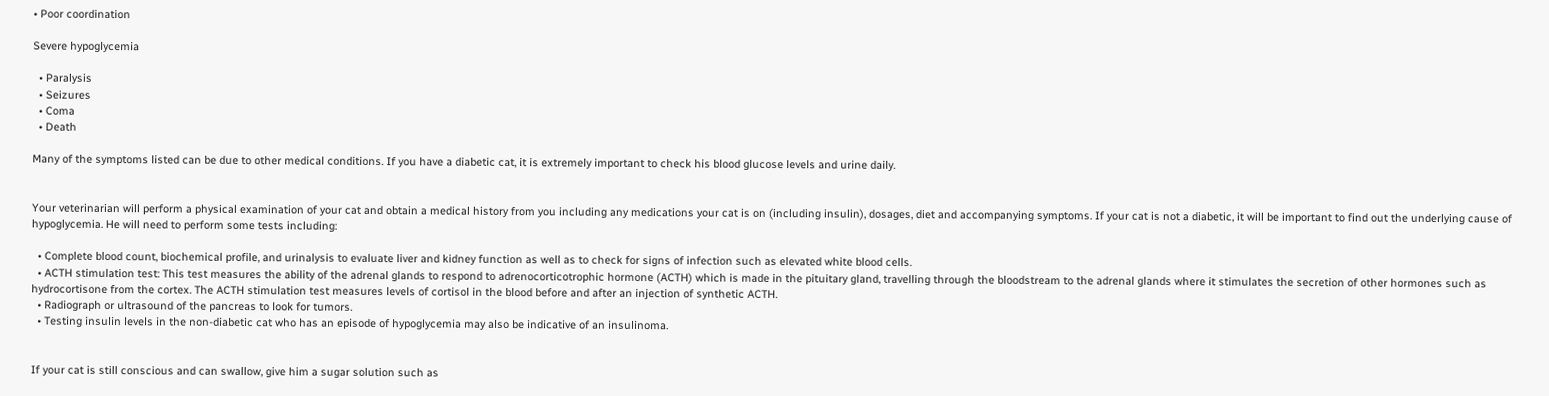• Poor coordination

Severe hypoglycemia

  • Paralysis
  • Seizures
  • Coma
  • Death

Many of the symptoms listed can be due to other medical conditions. If you have a diabetic cat, it is extremely important to check his blood glucose levels and urine daily.


Your veterinarian will perform a physical examination of your cat and obtain a medical history from you including any medications your cat is on (including insulin), dosages, diet and accompanying symptoms. If your cat is not a diabetic, it will be important to find out the underlying cause of hypoglycemia. He will need to perform some tests including:

  • Complete blood count, biochemical profile, and urinalysis to evaluate liver and kidney function as well as to check for signs of infection such as elevated white blood cells.
  • ACTH stimulation test: This test measures the ability of the adrenal glands to respond to adrenocorticotrophic hormone (ACTH) which is made in the pituitary gland, travelling through the bloodstream to the adrenal glands where it stimulates the secretion of other hormones such as hydrocortisone from the cortex. The ACTH stimulation test measures levels of cortisol in the blood before and after an injection of synthetic ACTH.
  • Radiograph or ultrasound of the pancreas to look for tumors.
  • Testing insulin levels in the non-diabetic cat who has an episode of hypoglycemia may also be indicative of an insulinoma.


If your cat is still conscious and can swallow, give him a sugar solution such as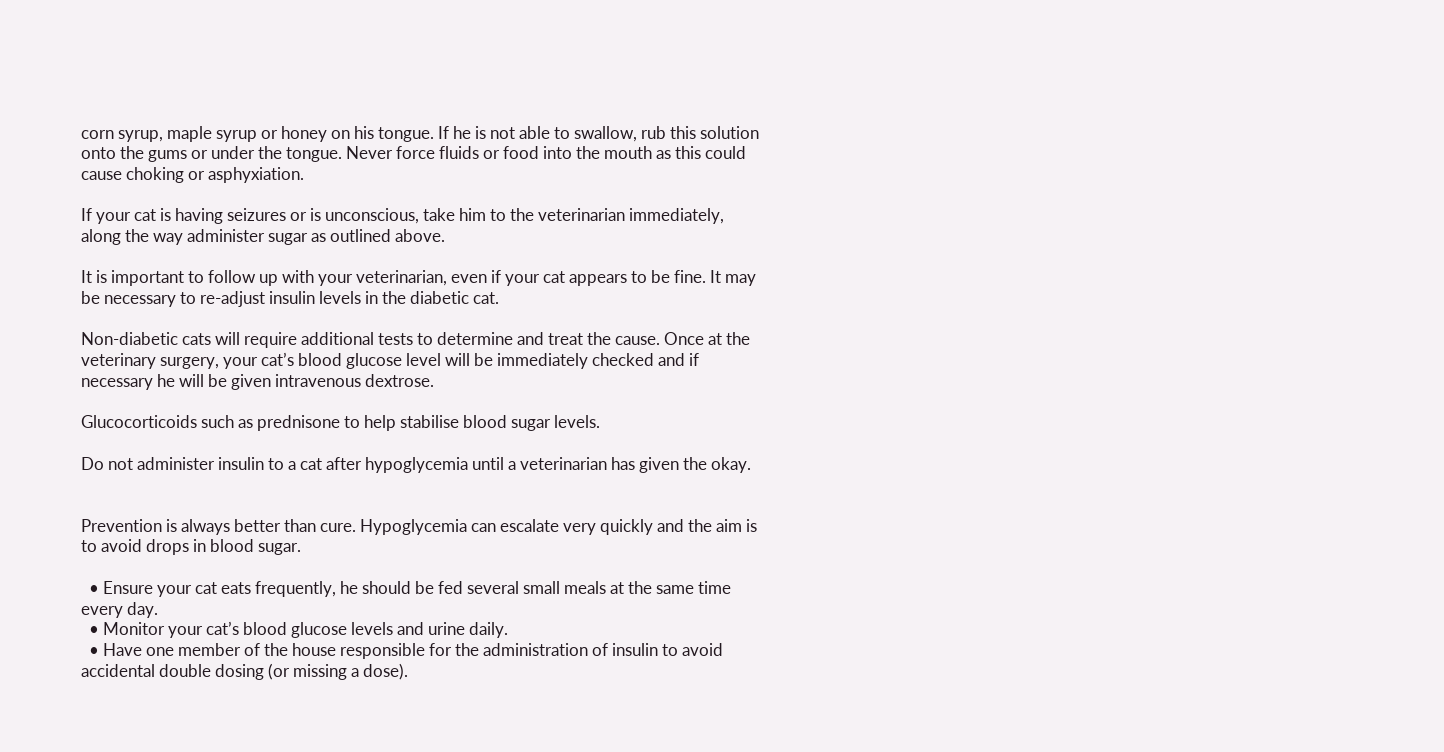corn syrup, maple syrup or honey on his tongue. If he is not able to swallow, rub this solution onto the gums or under the tongue. Never force fluids or food into the mouth as this could cause choking or asphyxiation.

If your cat is having seizures or is unconscious, take him to the veterinarian immediately, along the way administer sugar as outlined above.

It is important to follow up with your veterinarian, even if your cat appears to be fine. It may be necessary to re-adjust insulin levels in the diabetic cat.

Non-diabetic cats will require additional tests to determine and treat the cause. Once at the veterinary surgery, your cat’s blood glucose level will be immediately checked and if necessary he will be given intravenous dextrose.

Glucocorticoids such as prednisone to help stabilise blood sugar levels.

Do not administer insulin to a cat after hypoglycemia until a veterinarian has given the okay.


Prevention is always better than cure. Hypoglycemia can escalate very quickly and the aim is to avoid drops in blood sugar.

  • Ensure your cat eats frequently, he should be fed several small meals at the same time every day.
  • Monitor your cat’s blood glucose levels and urine daily.
  • Have one member of the house responsible for the administration of insulin to avoid accidental double dosing (or missing a dose).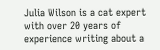Julia Wilson is a cat expert with over 20 years of experience writing about a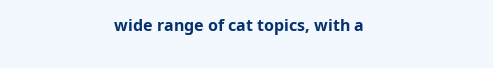wide range of cat topics, with a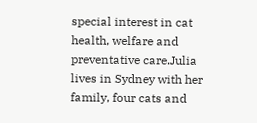special interest in cat health, welfare and preventative care.Julia lives in Sydney with her family, four cats and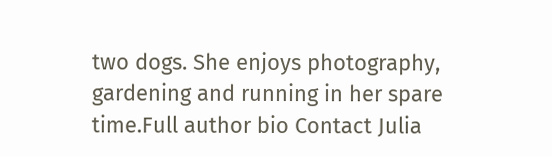two dogs. She enjoys photography, gardening and running in her spare time.Full author bio Contact Julia